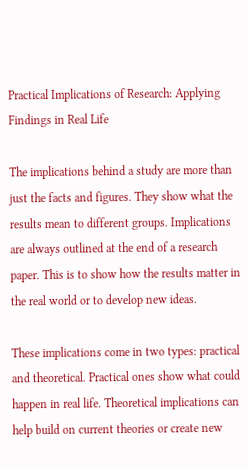Practical Implications of Research: Applying Findings in Real Life

The implications behind a study are more than just the facts and figures. They show what the results mean to different groups. Implications are always outlined at the end of a research paper. This is to show how the results matter in the real world or to develop new ideas.

These implications come in two types: practical and theoretical. Practical ones show what could happen in real life. Theoretical implications can help build on current theories or create new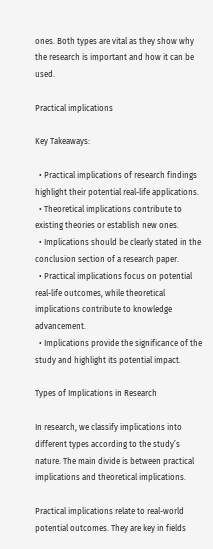ones. Both types are vital as they show why the research is important and how it can be used.

Practical implications

Key Takeaways:

  • Practical implications of research findings highlight their potential real-life applications.
  • Theoretical implications contribute to existing theories or establish new ones.
  • Implications should be clearly stated in the conclusion section of a research paper.
  • Practical implications focus on potential real-life outcomes, while theoretical implications contribute to knowledge advancement.
  • Implications provide the significance of the study and highlight its potential impact.

Types of Implications in Research

In research, we classify implications into different types according to the study’s nature. The main divide is between practical implications and theoretical implications.

Practical implications relate to real-world potential outcomes. They are key in fields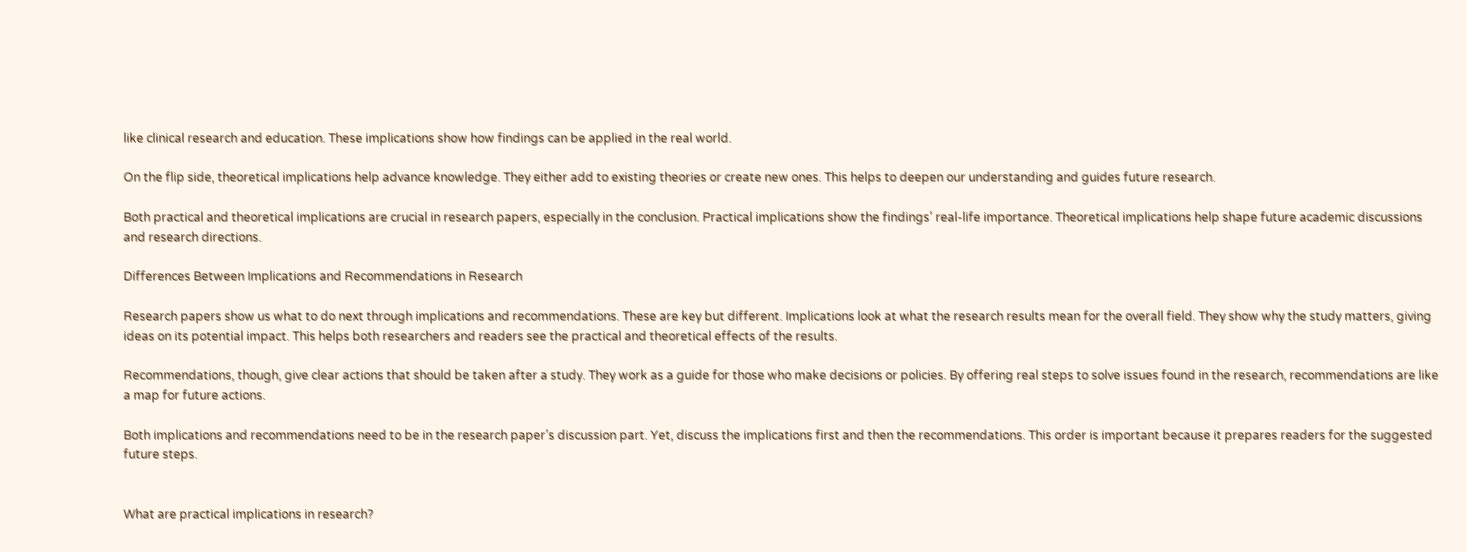like clinical research and education. These implications show how findings can be applied in the real world.

On the flip side, theoretical implications help advance knowledge. They either add to existing theories or create new ones. This helps to deepen our understanding and guides future research.

Both practical and theoretical implications are crucial in research papers, especially in the conclusion. Practical implications show the findings’ real-life importance. Theoretical implications help shape future academic discussions and research directions.

Differences Between Implications and Recommendations in Research

Research papers show us what to do next through implications and recommendations. These are key but different. Implications look at what the research results mean for the overall field. They show why the study matters, giving ideas on its potential impact. This helps both researchers and readers see the practical and theoretical effects of the results.

Recommendations, though, give clear actions that should be taken after a study. They work as a guide for those who make decisions or policies. By offering real steps to solve issues found in the research, recommendations are like a map for future actions.

Both implications and recommendations need to be in the research paper’s discussion part. Yet, discuss the implications first and then the recommendations. This order is important because it prepares readers for the suggested future steps.


What are practical implications in research?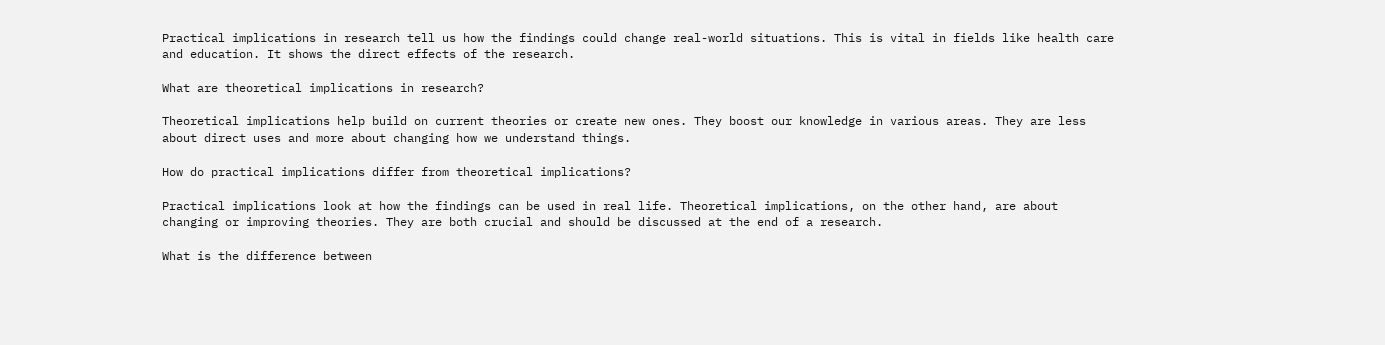Practical implications in research tell us how the findings could change real-world situations. This is vital in fields like health care and education. It shows the direct effects of the research.

What are theoretical implications in research?

Theoretical implications help build on current theories or create new ones. They boost our knowledge in various areas. They are less about direct uses and more about changing how we understand things.

How do practical implications differ from theoretical implications?

Practical implications look at how the findings can be used in real life. Theoretical implications, on the other hand, are about changing or improving theories. They are both crucial and should be discussed at the end of a research.

What is the difference between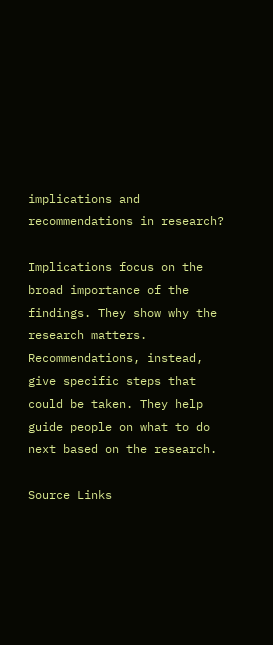implications and recommendations in research?

Implications focus on the broad importance of the findings. They show why the research matters. Recommendations, instead, give specific steps that could be taken. They help guide people on what to do next based on the research.

Source Links